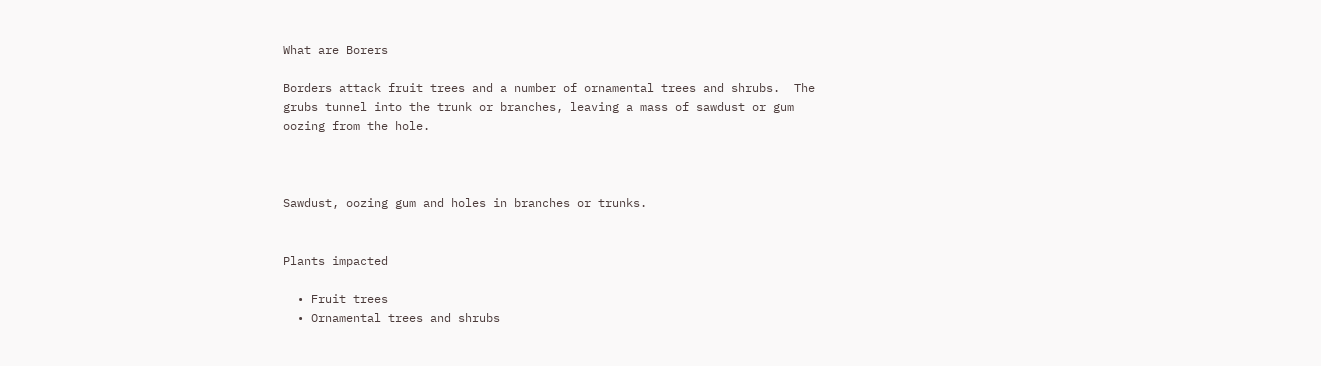What are Borers

Borders attack fruit trees and a number of ornamental trees and shrubs.  The grubs tunnel into the trunk or branches, leaving a mass of sawdust or gum oozing from the hole.



Sawdust, oozing gum and holes in branches or trunks.


Plants impacted

  • Fruit trees
  • Ornamental trees and shrubs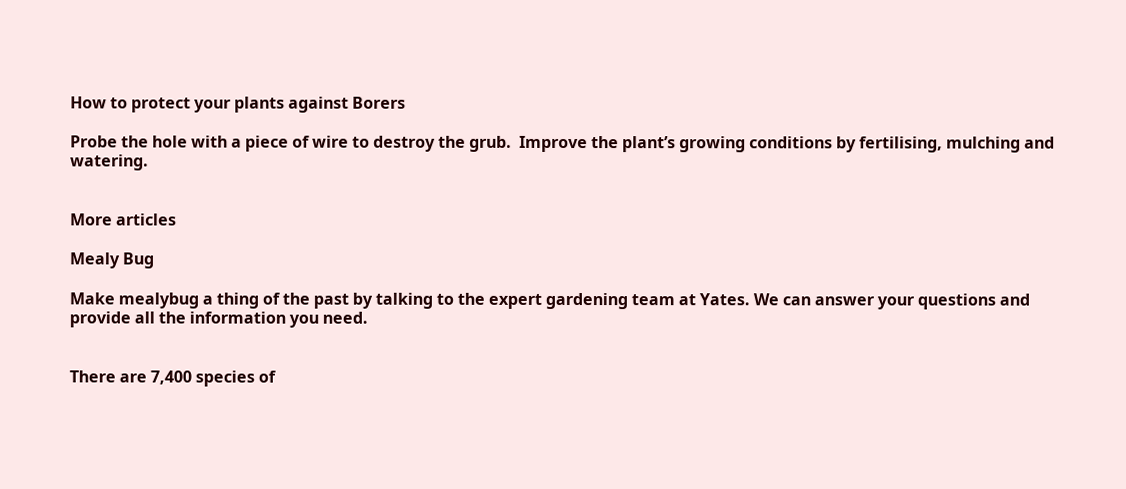How to protect your plants against Borers

Probe the hole with a piece of wire to destroy the grub.  Improve the plant’s growing conditions by fertilising, mulching and watering.


More articles

Mealy Bug

Make mealybug a thing of the past by talking to the expert gardening team at Yates. We can answer your questions and provide all the information you need.


There are 7,400 species of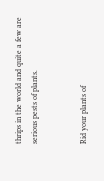thrips in the world and quite a few are serious pests of plants.


Rid your plants of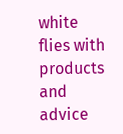white flies with products and advice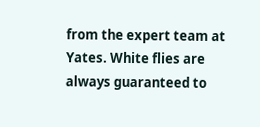from the expert team at Yates. White flies are always guaranteed to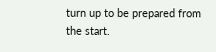turn up to be prepared from the start.